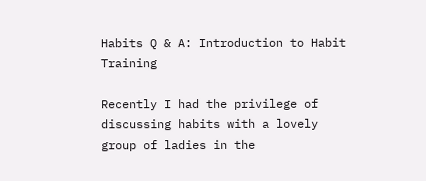Habits Q & A: Introduction to Habit Training

Recently I had the privilege of discussing habits with a lovely group of ladies in the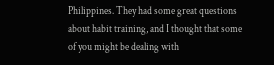Philippines. They had some great questions about habit training, and I thought that some of you might be dealing with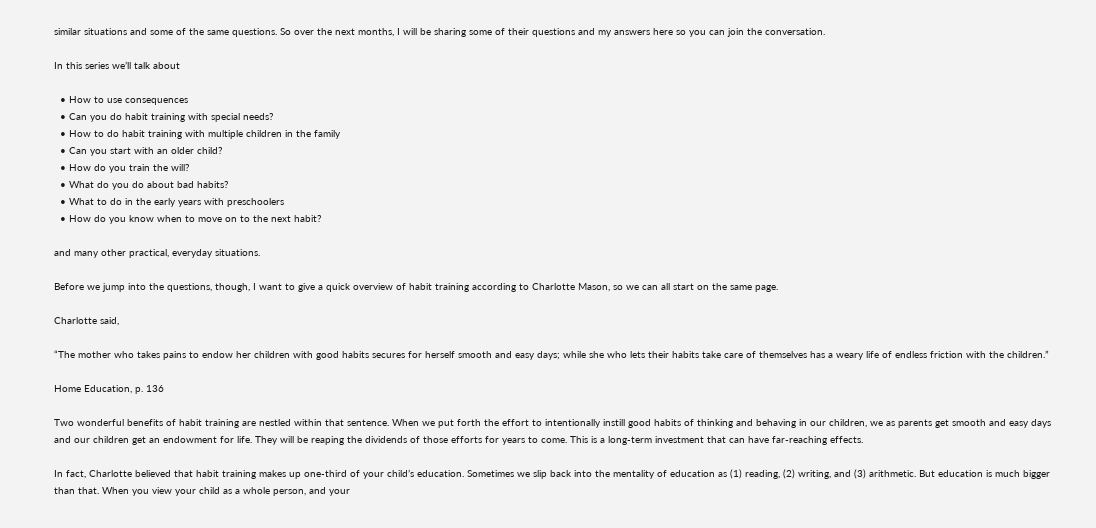similar situations and some of the same questions. So over the next months, I will be sharing some of their questions and my answers here so you can join the conversation.

In this series we’ll talk about

  • How to use consequences
  • Can you do habit training with special needs?
  • How to do habit training with multiple children in the family
  • Can you start with an older child?
  • How do you train the will?
  • What do you do about bad habits?
  • What to do in the early years with preschoolers
  • How do you know when to move on to the next habit?

and many other practical, everyday situations.

Before we jump into the questions, though, I want to give a quick overview of habit training according to Charlotte Mason, so we can all start on the same page.

Charlotte said,

“The mother who takes pains to endow her children with good habits secures for herself smooth and easy days; while she who lets their habits take care of themselves has a weary life of endless friction with the children.”

Home Education, p. 136

Two wonderful benefits of habit training are nestled within that sentence. When we put forth the effort to intentionally instill good habits of thinking and behaving in our children, we as parents get smooth and easy days and our children get an endowment for life. They will be reaping the dividends of those efforts for years to come. This is a long-term investment that can have far-reaching effects.

In fact, Charlotte believed that habit training makes up one-third of your child’s education. Sometimes we slip back into the mentality of education as (1) reading, (2) writing, and (3) arithmetic. But education is much bigger than that. When you view your child as a whole person, and your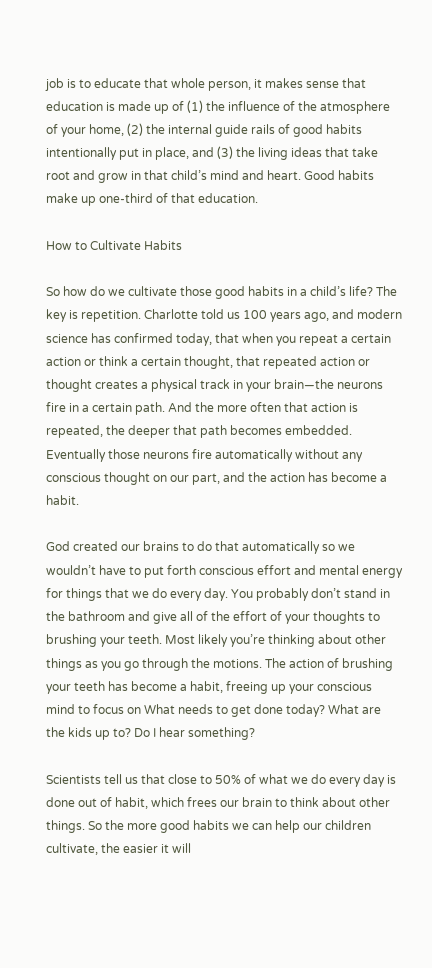job is to educate that whole person, it makes sense that education is made up of (1) the influence of the atmosphere of your home, (2) the internal guide rails of good habits intentionally put in place, and (3) the living ideas that take root and grow in that child’s mind and heart. Good habits make up one-third of that education.

How to Cultivate Habits

So how do we cultivate those good habits in a child’s life? The key is repetition. Charlotte told us 100 years ago, and modern science has confirmed today, that when you repeat a certain action or think a certain thought, that repeated action or thought creates a physical track in your brain—the neurons fire in a certain path. And the more often that action is repeated, the deeper that path becomes embedded. Eventually those neurons fire automatically without any conscious thought on our part, and the action has become a habit.

God created our brains to do that automatically so we wouldn’t have to put forth conscious effort and mental energy for things that we do every day. You probably don’t stand in the bathroom and give all of the effort of your thoughts to brushing your teeth. Most likely you’re thinking about other things as you go through the motions. The action of brushing your teeth has become a habit, freeing up your conscious mind to focus on What needs to get done today? What are the kids up to? Do I hear something?

Scientists tell us that close to 50% of what we do every day is done out of habit, which frees our brain to think about other things. So the more good habits we can help our children cultivate, the easier it will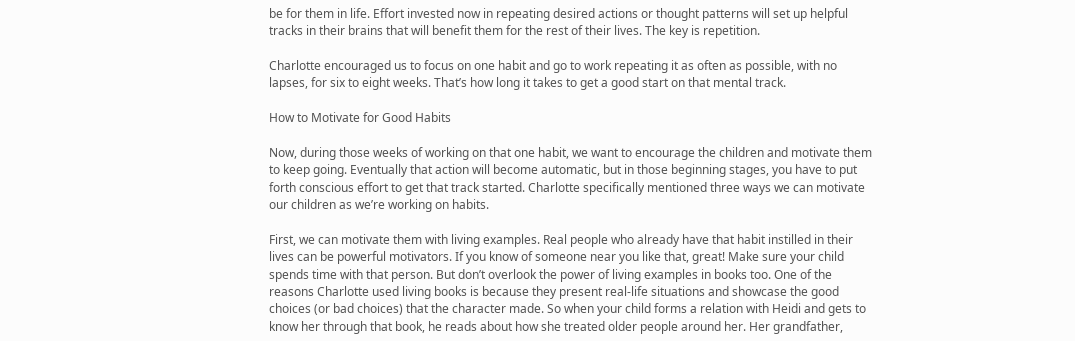be for them in life. Effort invested now in repeating desired actions or thought patterns will set up helpful tracks in their brains that will benefit them for the rest of their lives. The key is repetition.

Charlotte encouraged us to focus on one habit and go to work repeating it as often as possible, with no lapses, for six to eight weeks. That’s how long it takes to get a good start on that mental track.

How to Motivate for Good Habits

Now, during those weeks of working on that one habit, we want to encourage the children and motivate them to keep going. Eventually that action will become automatic, but in those beginning stages, you have to put forth conscious effort to get that track started. Charlotte specifically mentioned three ways we can motivate our children as we’re working on habits.

First, we can motivate them with living examples. Real people who already have that habit instilled in their lives can be powerful motivators. If you know of someone near you like that, great! Make sure your child spends time with that person. But don’t overlook the power of living examples in books too. One of the reasons Charlotte used living books is because they present real-life situations and showcase the good choices (or bad choices) that the character made. So when your child forms a relation with Heidi and gets to know her through that book, he reads about how she treated older people around her. Her grandfather,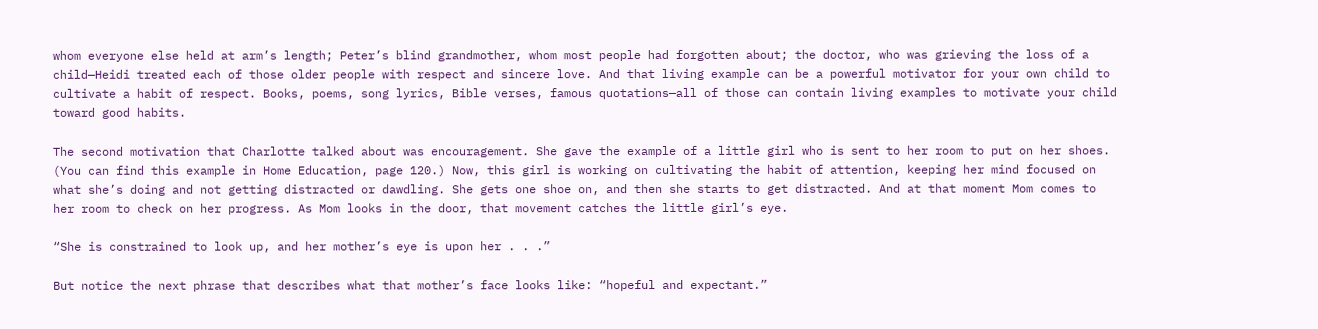whom everyone else held at arm’s length; Peter’s blind grandmother, whom most people had forgotten about; the doctor, who was grieving the loss of a child—Heidi treated each of those older people with respect and sincere love. And that living example can be a powerful motivator for your own child to cultivate a habit of respect. Books, poems, song lyrics, Bible verses, famous quotations—all of those can contain living examples to motivate your child toward good habits.

The second motivation that Charlotte talked about was encouragement. She gave the example of a little girl who is sent to her room to put on her shoes. (You can find this example in Home Education, page 120.) Now, this girl is working on cultivating the habit of attention, keeping her mind focused on what she’s doing and not getting distracted or dawdling. She gets one shoe on, and then she starts to get distracted. And at that moment Mom comes to her room to check on her progress. As Mom looks in the door, that movement catches the little girl’s eye.

“She is constrained to look up, and her mother’s eye is upon her . . .”

But notice the next phrase that describes what that mother’s face looks like: “hopeful and expectant.”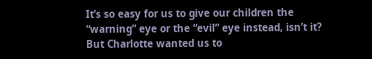It’s so easy for us to give our children the “warning” eye or the “evil” eye instead, isn’t it? But Charlotte wanted us to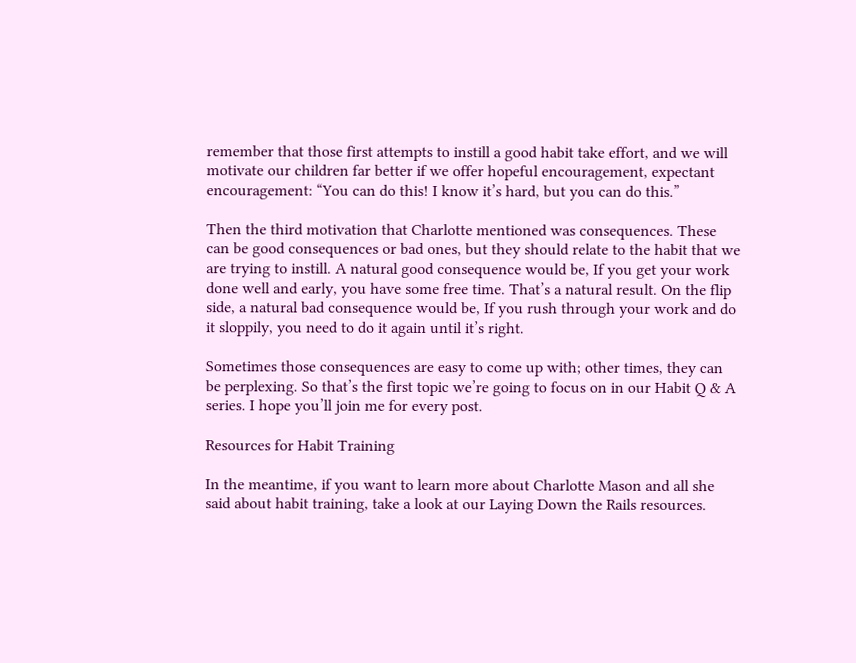remember that those first attempts to instill a good habit take effort, and we will motivate our children far better if we offer hopeful encouragement, expectant encouragement: “You can do this! I know it’s hard, but you can do this.”

Then the third motivation that Charlotte mentioned was consequences. These can be good consequences or bad ones, but they should relate to the habit that we are trying to instill. A natural good consequence would be, If you get your work done well and early, you have some free time. That’s a natural result. On the flip side, a natural bad consequence would be, If you rush through your work and do it sloppily, you need to do it again until it’s right.

Sometimes those consequences are easy to come up with; other times, they can be perplexing. So that’s the first topic we’re going to focus on in our Habit Q & A series. I hope you’ll join me for every post.

Resources for Habit Training

In the meantime, if you want to learn more about Charlotte Mason and all she said about habit training, take a look at our Laying Down the Rails resources.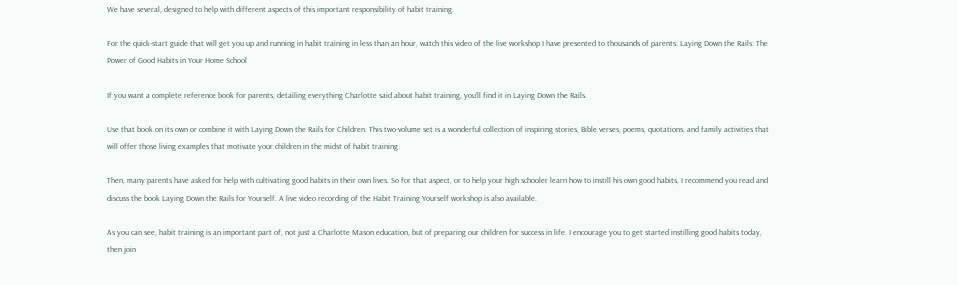We have several, designed to help with different aspects of this important responsibility of habit training.

For the quick-start guide that will get you up and running in habit training in less than an hour, watch this video of the live workshop I have presented to thousands of parents: Laying Down the Rails: The Power of Good Habits in Your Home School

If you want a complete reference book for parents, detailing everything Charlotte said about habit training, you’ll find it in Laying Down the Rails.

Use that book on its own or combine it with Laying Down the Rails for Children. This two-volume set is a wonderful collection of inspiring stories, Bible verses, poems, quotations, and family activities that will offer those living examples that motivate your children in the midst of habit training.

Then, many parents have asked for help with cultivating good habits in their own lives. So for that aspect, or to help your high schooler learn how to instill his own good habits, I recommend you read and discuss the book Laying Down the Rails for Yourself. A live video recording of the Habit Training Yourself workshop is also available.

As you can see, habit training is an important part of, not just a Charlotte Mason education, but of preparing our children for success in life. I encourage you to get started instilling good habits today, then join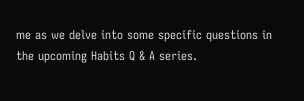me as we delve into some specific questions in the upcoming Habits Q & A series.